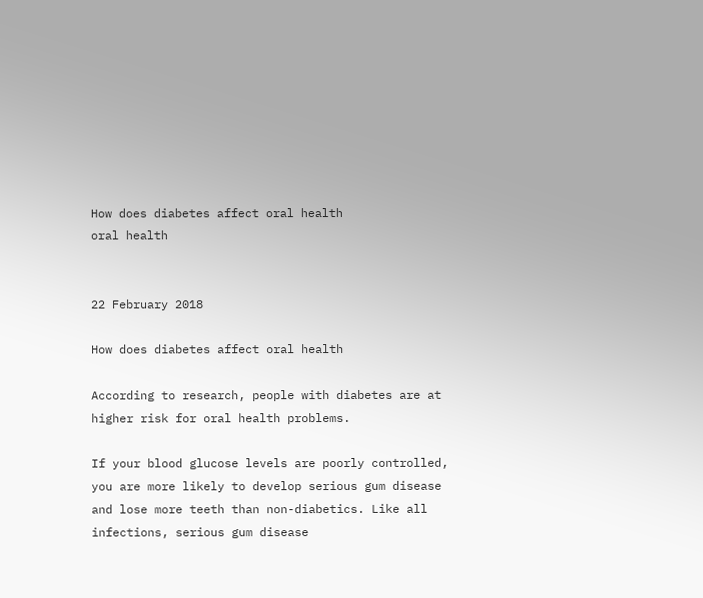How does diabetes affect oral health
oral health


22 February 2018

How does diabetes affect oral health

According to research, people with diabetes are at higher risk for oral health problems.

If your blood glucose levels are poorly controlled, you are more likely to develop serious gum disease and lose more teeth than non-diabetics. Like all infections, serious gum disease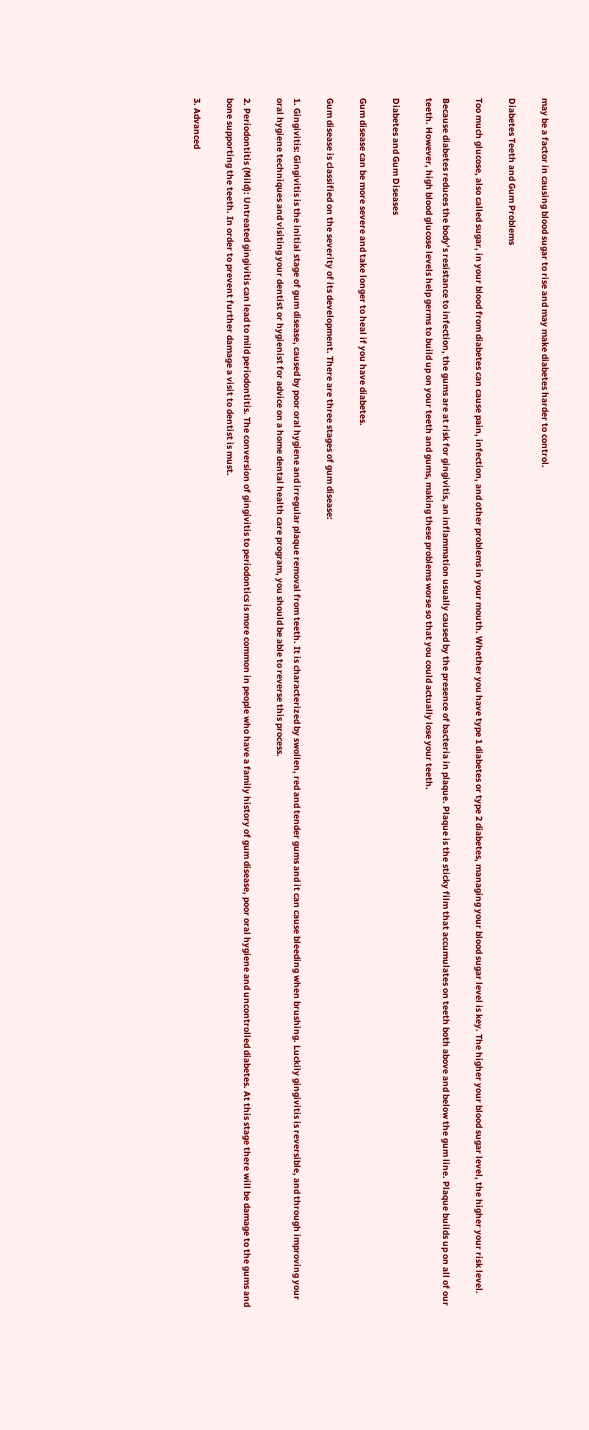may be a factor in causing blood sugar to rise and may make diabetes harder to control.

Diabetes Teeth and Gum Problems

Too much glucose, also called sugar, in your blood from diabetes can cause pain, infection, and other problems in your mouth. Whether you have type 1 diabetes or type 2 diabetes, managing your blood sugar level is key. The higher your blood sugar level, the higher your risk level.

Because diabetes reduces the body’s resistance to infection, the gums are at risk for gingivitis, an inflammation usually caused by the presence of bacteria in plaque. Plaque is the sticky film that accumulates on teeth both above and below the gum line. Plaque builds up on all of our teeth. However, high blood glucose levels help germs to build up on your teeth and gums, making these problems worse so that you could actually lose your teeth.

Diabetes and Gum Diseases

Gum disease can be more severe and take longer to heal if you have diabetes.

Gum disease is classified on the severity of its development. There are three stages of gum disease:

1. Gingivitis: Gingivitis is the initial stage of gum disease, caused by poor oral hygiene and irregular plaque removal from teeth. It is characterized by swollen, red and tender gums and it can cause bleeding when brushing. Luckily gingivitis is reversible, and through improving your oral hygiene techniques and visiting your dentist or hygienist for advice on a home dental health care program, you should be able to reverse this process.

2. Periodontitis (Mild): Untreated gingivitis can lead to mild periodontitis. The conversion of gingivitis to periodontics is more common in people who have a family history of gum disease, poor oral hygiene and uncontrolled diabetes. At this stage there will be damage to the gums and bone supporting the teeth. In order to prevent further damage a visit to dentist is must.

3. Advanced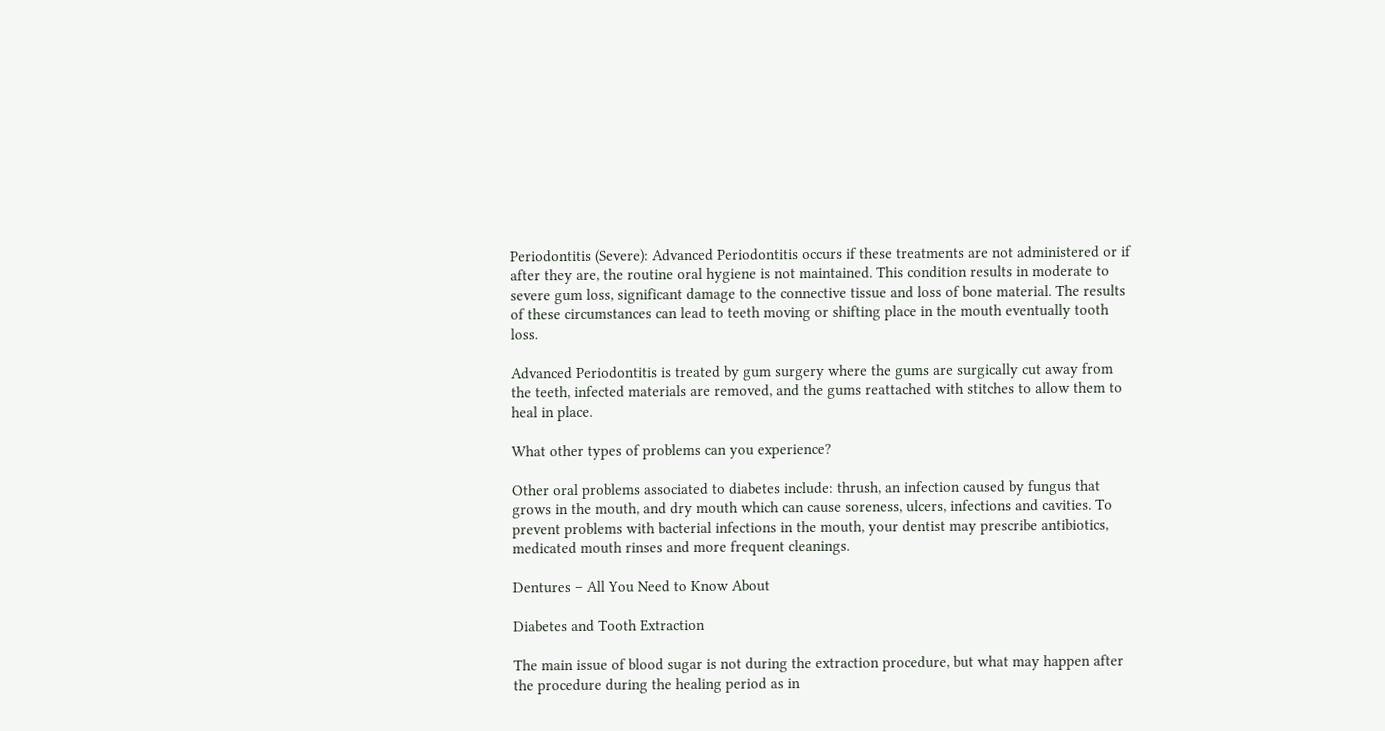Periodontitis (Severe): Advanced Periodontitis occurs if these treatments are not administered or if after they are, the routine oral hygiene is not maintained. This condition results in moderate to severe gum loss, significant damage to the connective tissue and loss of bone material. The results of these circumstances can lead to teeth moving or shifting place in the mouth eventually tooth loss.

Advanced Periodontitis is treated by gum surgery where the gums are surgically cut away from the teeth, infected materials are removed, and the gums reattached with stitches to allow them to heal in place.

What other types of problems can you experience?

Other oral problems associated to diabetes include: thrush, an infection caused by fungus that grows in the mouth, and dry mouth which can cause soreness, ulcers, infections and cavities. To prevent problems with bacterial infections in the mouth, your dentist may prescribe antibiotics, medicated mouth rinses and more frequent cleanings.

Dentures – All You Need to Know About

Diabetes and Tooth Extraction

The main issue of blood sugar is not during the extraction procedure, but what may happen after the procedure during the healing period as in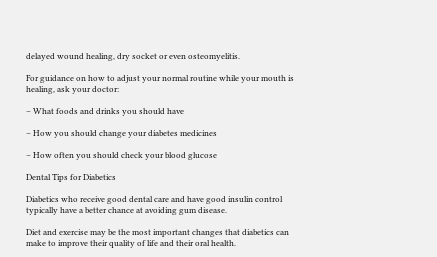delayed wound healing, dry socket or even osteomyelitis.

For guidance on how to adjust your normal routine while your mouth is healing, ask your doctor:

– What foods and drinks you should have

– How you should change your diabetes medicines

– How often you should check your blood glucose

Dental Tips for Diabetics

Diabetics who receive good dental care and have good insulin control typically have a better chance at avoiding gum disease.

Diet and exercise may be the most important changes that diabetics can make to improve their quality of life and their oral health.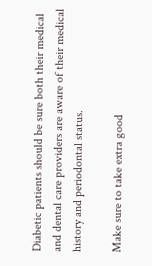Diabetic patients should be sure both their medical and dental care providers are aware of their medical history and periodontal status.

Make sure to take extra good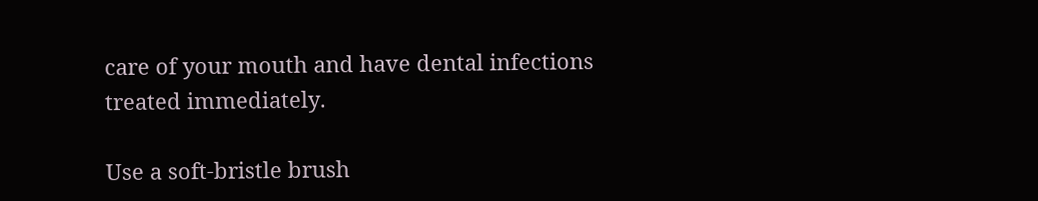care of your mouth and have dental infections treated immediately.

Use a soft-bristle brush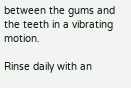between the gums and the teeth in a vibrating motion.

Rinse daily with an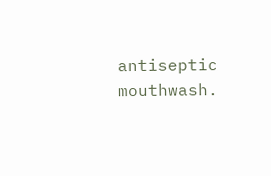antiseptic mouthwash.